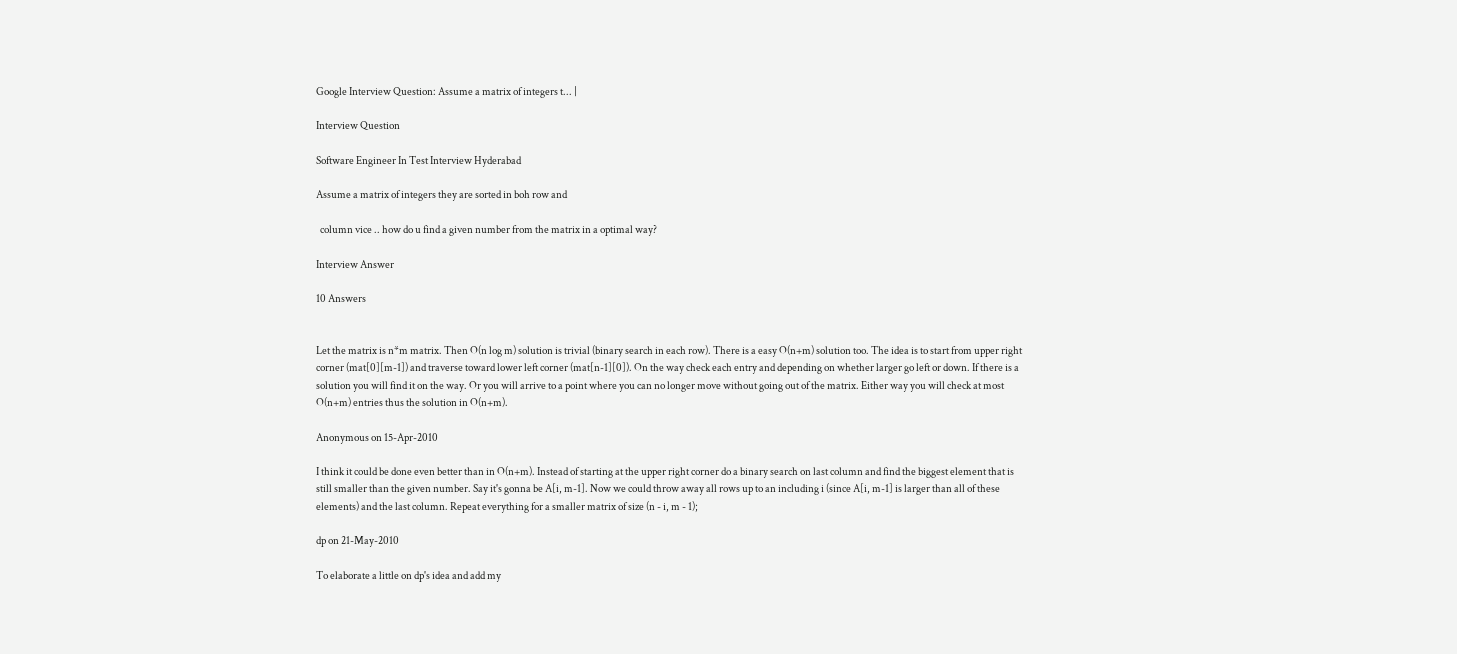Google Interview Question: Assume a matrix of integers t... |

Interview Question

Software Engineer In Test Interview Hyderabad

Assume a matrix of integers they are sorted in boh row and

  column vice .. how do u find a given number from the matrix in a optimal way?

Interview Answer

10 Answers


Let the matrix is n*m matrix. Then O(n log m) solution is trivial (binary search in each row). There is a easy O(n+m) solution too. The idea is to start from upper right corner (mat[0][m-1]) and traverse toward lower left corner (mat[n-1][0]). On the way check each entry and depending on whether larger go left or down. If there is a solution you will find it on the way. Or you will arrive to a point where you can no longer move without going out of the matrix. Either way you will check at most O(n+m) entries thus the solution in O(n+m).

Anonymous on 15-Apr-2010

I think it could be done even better than in O(n+m). Instead of starting at the upper right corner do a binary search on last column and find the biggest element that is still smaller than the given number. Say it's gonna be A[i, m-1]. Now we could throw away all rows up to an including i (since A[i, m-1] is larger than all of these elements) and the last column. Repeat everything for a smaller matrix of size (n - i, m - 1);

dp on 21-May-2010

To elaborate a little on dp's idea and add my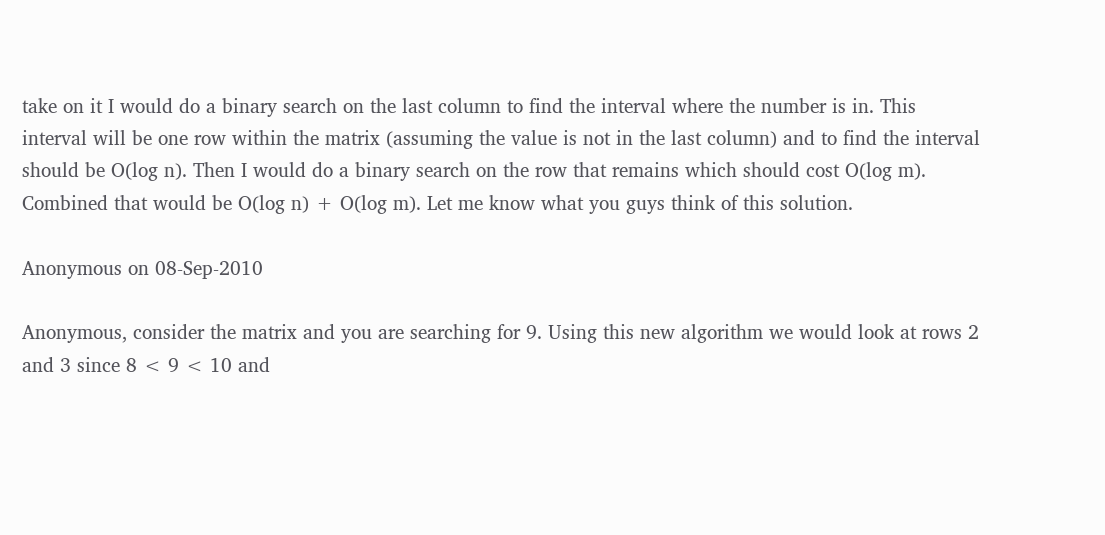take on it I would do a binary search on the last column to find the interval where the number is in. This interval will be one row within the matrix (assuming the value is not in the last column) and to find the interval should be O(log n). Then I would do a binary search on the row that remains which should cost O(log m). Combined that would be O(log n) + O(log m). Let me know what you guys think of this solution.

Anonymous on 08-Sep-2010

Anonymous, consider the matrix and you are searching for 9. Using this new algorithm we would look at rows 2 and 3 since 8 < 9 < 10 and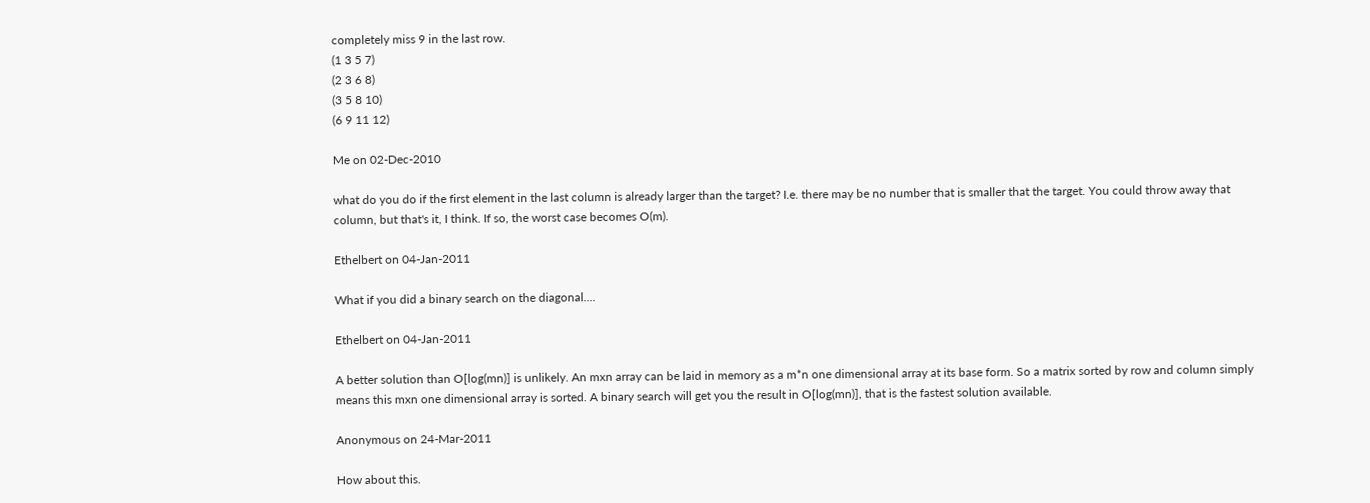completely miss 9 in the last row.
(1 3 5 7)
(2 3 6 8)
(3 5 8 10)
(6 9 11 12)

Me on 02-Dec-2010

what do you do if the first element in the last column is already larger than the target? I.e. there may be no number that is smaller that the target. You could throw away that column, but that's it, I think. If so, the worst case becomes O(m).

Ethelbert on 04-Jan-2011

What if you did a binary search on the diagonal....

Ethelbert on 04-Jan-2011

A better solution than O[log(mn)] is unlikely. An mxn array can be laid in memory as a m*n one dimensional array at its base form. So a matrix sorted by row and column simply means this mxn one dimensional array is sorted. A binary search will get you the result in O[log(mn)], that is the fastest solution available.

Anonymous on 24-Mar-2011

How about this.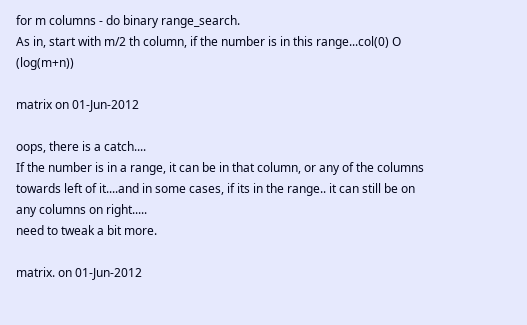for m columns - do binary range_search.
As in, start with m/2 th column, if the number is in this range...col(0) O (log(m+n))

matrix on 01-Jun-2012

oops, there is a catch....
If the number is in a range, it can be in that column, or any of the columns towards left of it....and in some cases, if its in the range.. it can still be on any columns on right.....
need to tweak a bit more.

matrix. on 01-Jun-2012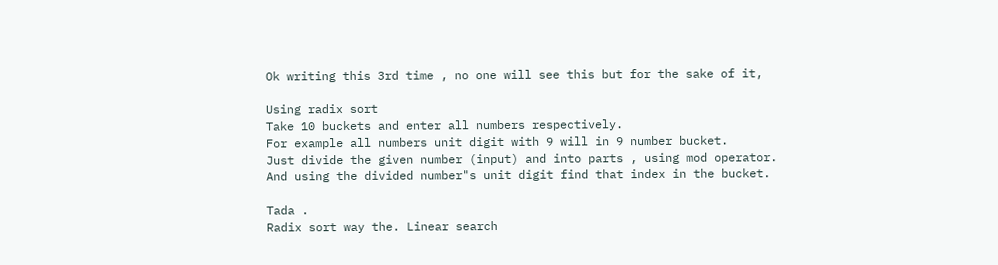Ok writing this 3rd time , no one will see this but for the sake of it,

Using radix sort
Take 10 buckets and enter all numbers respectively.
For example all numbers unit digit with 9 will in 9 number bucket.
Just divide the given number (input) and into parts , using mod operator.
And using the divided number"s unit digit find that index in the bucket.

Tada .
Radix sort way the. Linear search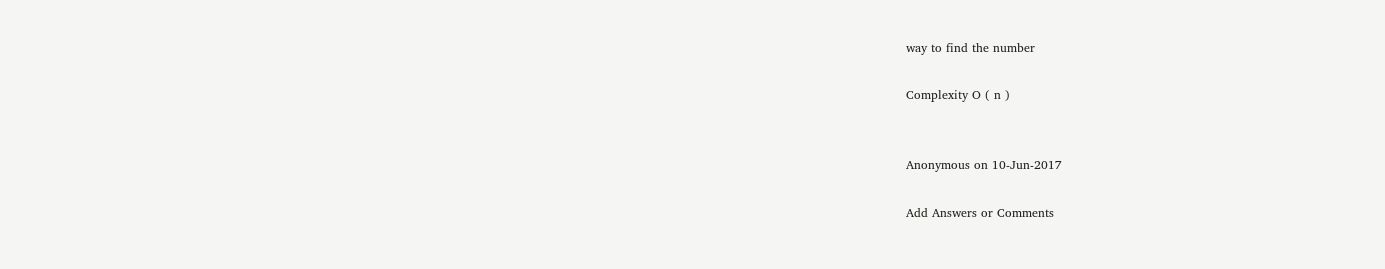way to find the number

Complexity O ( n )


Anonymous on 10-Jun-2017

Add Answers or Comments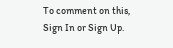To comment on this, Sign In or Sign Up.